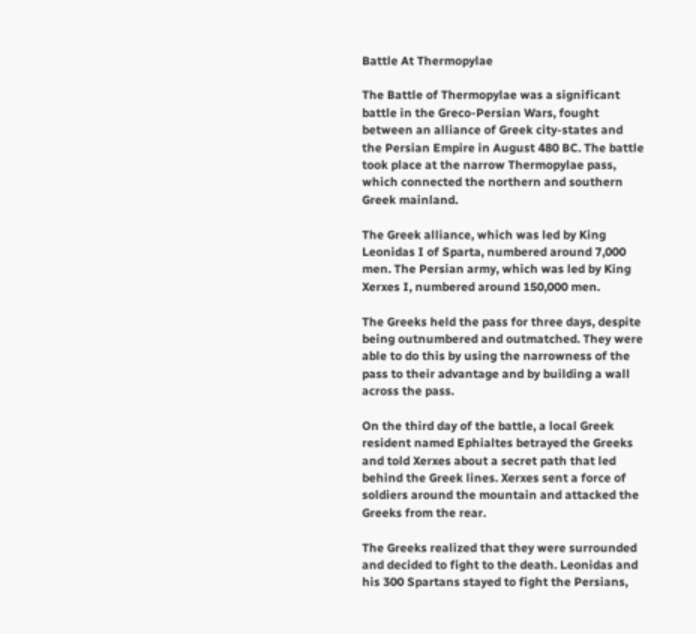Battle At Thermopylae

The Battle of Thermopylae was a significant battle in the Greco-Persian Wars, fought between an alliance of Greek city-states and the Persian Empire in August 480 BC. The battle took place at the narrow Thermopylae pass, which connected the northern and southern Greek mainland.

The Greek alliance, which was led by King Leonidas I of Sparta, numbered around 7,000 men. The Persian army, which was led by King Xerxes I, numbered around 150,000 men.

The Greeks held the pass for three days, despite being outnumbered and outmatched. They were able to do this by using the narrowness of the pass to their advantage and by building a wall across the pass.

On the third day of the battle, a local Greek resident named Ephialtes betrayed the Greeks and told Xerxes about a secret path that led behind the Greek lines. Xerxes sent a force of soldiers around the mountain and attacked the Greeks from the rear.

The Greeks realized that they were surrounded and decided to fight to the death. Leonidas and his 300 Spartans stayed to fight the Persians,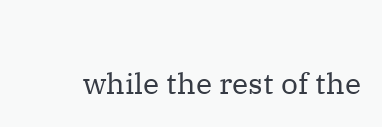while the rest of the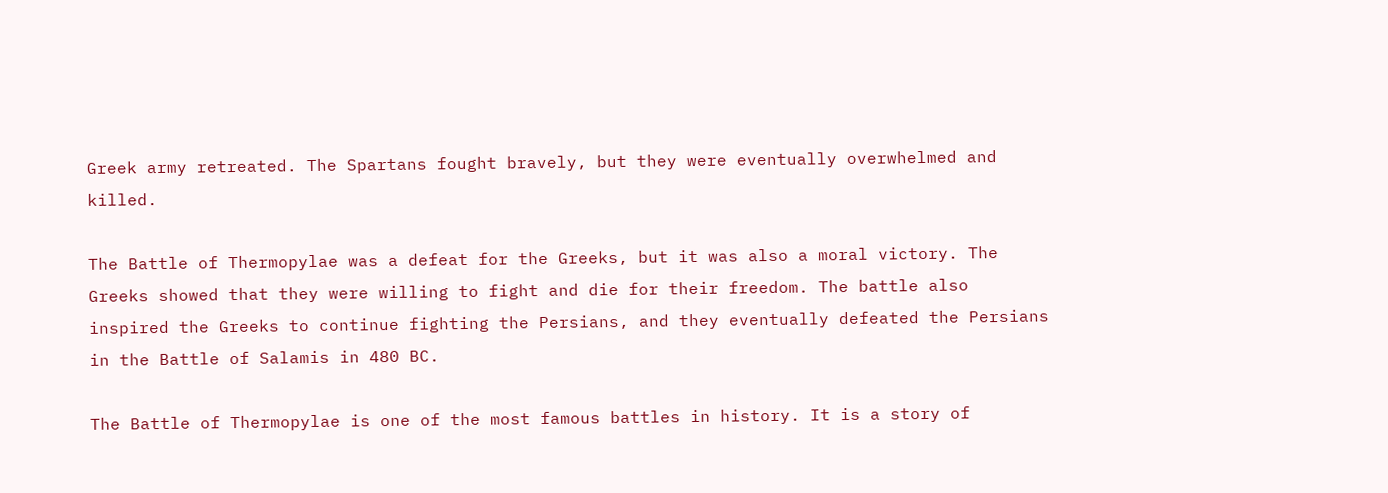Greek army retreated. The Spartans fought bravely, but they were eventually overwhelmed and killed.

The Battle of Thermopylae was a defeat for the Greeks, but it was also a moral victory. The Greeks showed that they were willing to fight and die for their freedom. The battle also inspired the Greeks to continue fighting the Persians, and they eventually defeated the Persians in the Battle of Salamis in 480 BC.

The Battle of Thermopylae is one of the most famous battles in history. It is a story of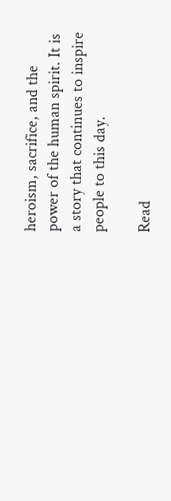heroism, sacrifice, and the power of the human spirit. It is a story that continues to inspire people to this day.

Read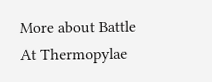More about Battle At Thermopylae